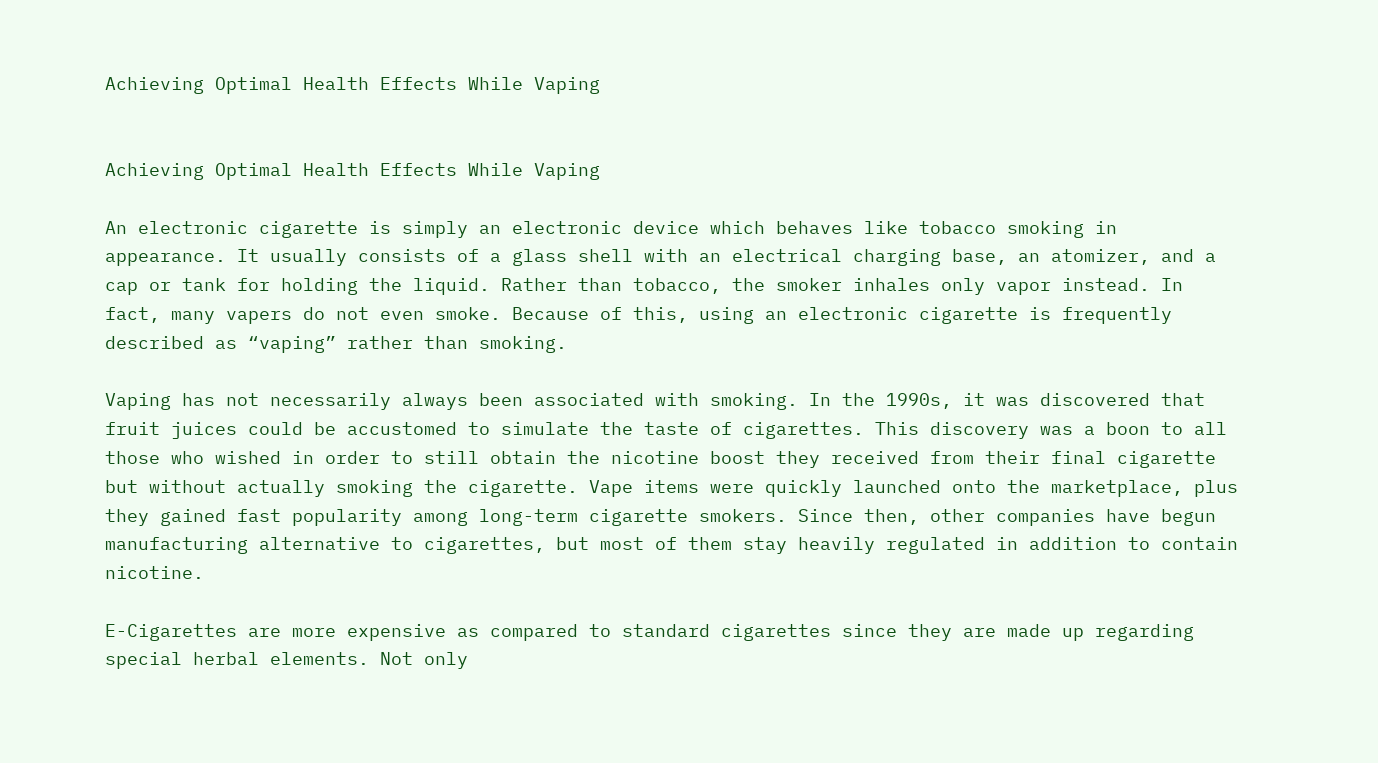Achieving Optimal Health Effects While Vaping


Achieving Optimal Health Effects While Vaping

An electronic cigarette is simply an electronic device which behaves like tobacco smoking in appearance. It usually consists of a glass shell with an electrical charging base, an atomizer, and a cap or tank for holding the liquid. Rather than tobacco, the smoker inhales only vapor instead. In fact, many vapers do not even smoke. Because of this, using an electronic cigarette is frequently described as “vaping” rather than smoking.

Vaping has not necessarily always been associated with smoking. In the 1990s, it was discovered that fruit juices could be accustomed to simulate the taste of cigarettes. This discovery was a boon to all those who wished in order to still obtain the nicotine boost they received from their final cigarette but without actually smoking the cigarette. Vape items were quickly launched onto the marketplace, plus they gained fast popularity among long-term cigarette smokers. Since then, other companies have begun manufacturing alternative to cigarettes, but most of them stay heavily regulated in addition to contain nicotine.

E-Cigarettes are more expensive as compared to standard cigarettes since they are made up regarding special herbal elements. Not only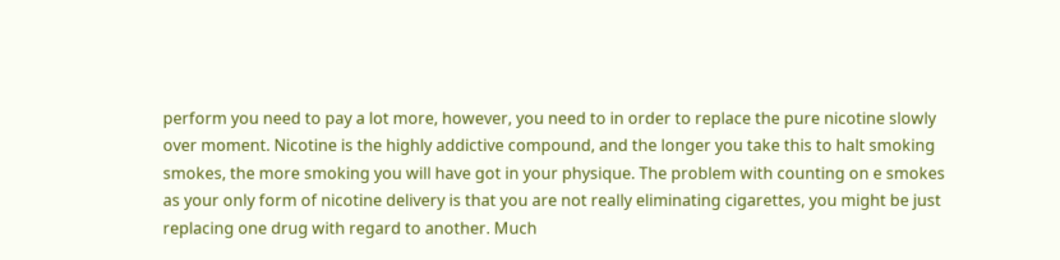perform you need to pay a lot more, however, you need to in order to replace the pure nicotine slowly over moment. Nicotine is the highly addictive compound, and the longer you take this to halt smoking smokes, the more smoking you will have got in your physique. The problem with counting on e smokes as your only form of nicotine delivery is that you are not really eliminating cigarettes, you might be just replacing one drug with regard to another. Much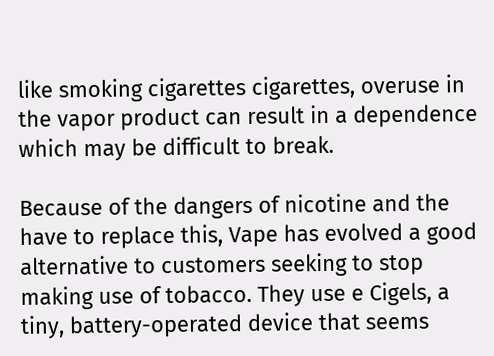like smoking cigarettes cigarettes, overuse in the vapor product can result in a dependence which may be difficult to break.

Because of the dangers of nicotine and the have to replace this, Vape has evolved a good alternative to customers seeking to stop making use of tobacco. They use e Cigels, a tiny, battery-operated device that seems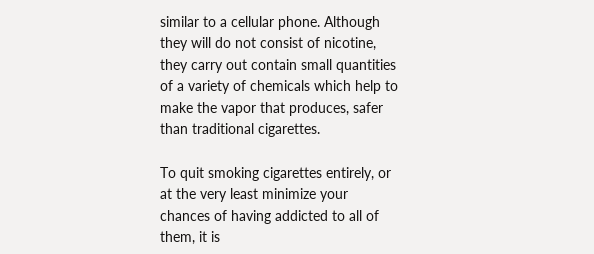similar to a cellular phone. Although they will do not consist of nicotine, they carry out contain small quantities of a variety of chemicals which help to make the vapor that produces, safer than traditional cigarettes.

To quit smoking cigarettes entirely, or at the very least minimize your chances of having addicted to all of them, it is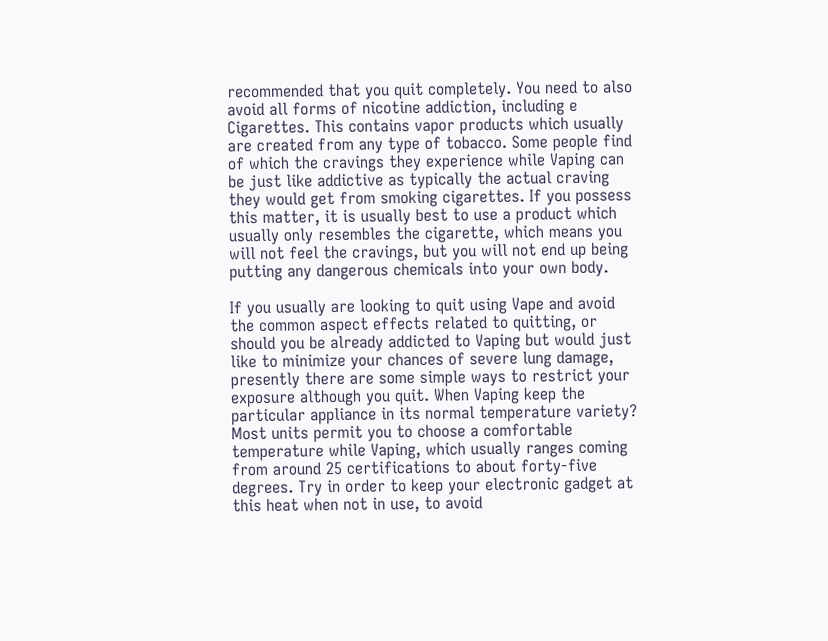recommended that you quit completely. You need to also avoid all forms of nicotine addiction, including e Cigarettes. This contains vapor products which usually are created from any type of tobacco. Some people find of which the cravings they experience while Vaping can be just like addictive as typically the actual craving they would get from smoking cigarettes. If you possess this matter, it is usually best to use a product which usually only resembles the cigarette, which means you will not feel the cravings, but you will not end up being putting any dangerous chemicals into your own body.

If you usually are looking to quit using Vape and avoid the common aspect effects related to quitting, or should you be already addicted to Vaping but would just like to minimize your chances of severe lung damage, presently there are some simple ways to restrict your exposure although you quit. When Vaping keep the particular appliance in its normal temperature variety? Most units permit you to choose a comfortable temperature while Vaping, which usually ranges coming from around 25 certifications to about forty-five degrees. Try in order to keep your electronic gadget at this heat when not in use, to avoid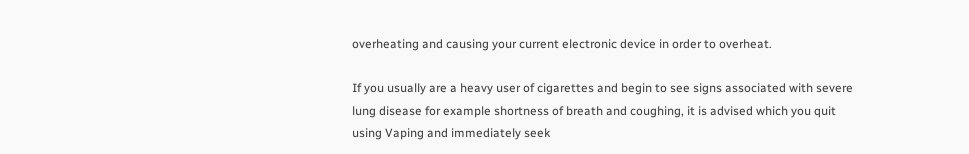overheating and causing your current electronic device in order to overheat.

If you usually are a heavy user of cigarettes and begin to see signs associated with severe lung disease for example shortness of breath and coughing, it is advised which you quit using Vaping and immediately seek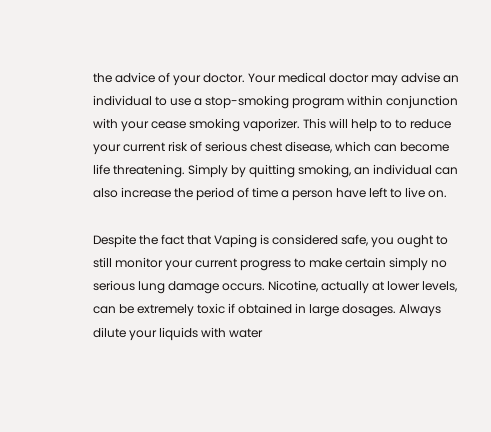the advice of your doctor. Your medical doctor may advise an individual to use a stop-smoking program within conjunction with your cease smoking vaporizer. This will help to to reduce your current risk of serious chest disease, which can become life threatening. Simply by quitting smoking, an individual can also increase the period of time a person have left to live on.

Despite the fact that Vaping is considered safe, you ought to still monitor your current progress to make certain simply no serious lung damage occurs. Nicotine, actually at lower levels, can be extremely toxic if obtained in large dosages. Always dilute your liquids with water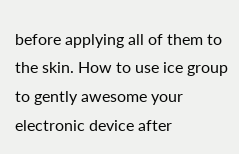before applying all of them to the skin. How to use ice group to gently awesome your electronic device after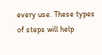every use. These types of steps will help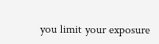you limit your exposure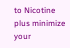to Nicotine plus minimize your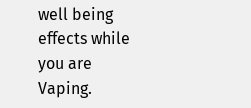well being effects while you are Vaping.